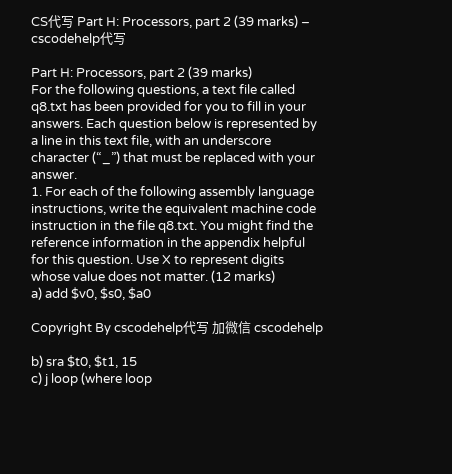CS代写 Part H: Processors, part 2 (39 marks) – cscodehelp代写

Part H: Processors, part 2 (39 marks)
For the following questions, a text file called q8.txt has been provided for you to fill in your answers. Each question below is represented by a line in this text file, with an underscore character (“_”) that must be replaced with your answer.
1. For each of the following assembly language instructions, write the equivalent machine code instruction in the file q8.txt. You might find the reference information in the appendix helpful for this question. Use X to represent digits whose value does not matter. (12 marks)
a) add $v0, $s0, $a0

Copyright By cscodehelp代写 加微信 cscodehelp

b) sra $t0, $t1, 15
c) j loop (where loop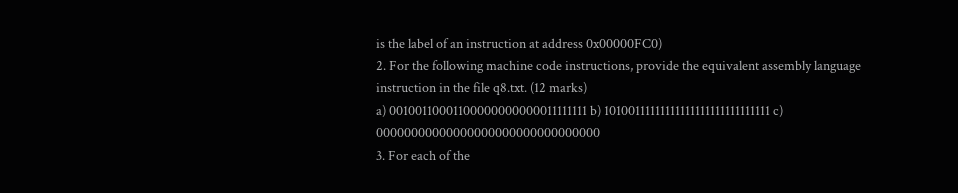is the label of an instruction at address 0x00000FC0)
2. For the following machine code instructions, provide the equivalent assembly language instruction in the file q8.txt. (12 marks)
a) 00100110001100000000000011111111 b) 10100111111111111111111111111111 c) 00000000000000000000000000000000
3. For each of the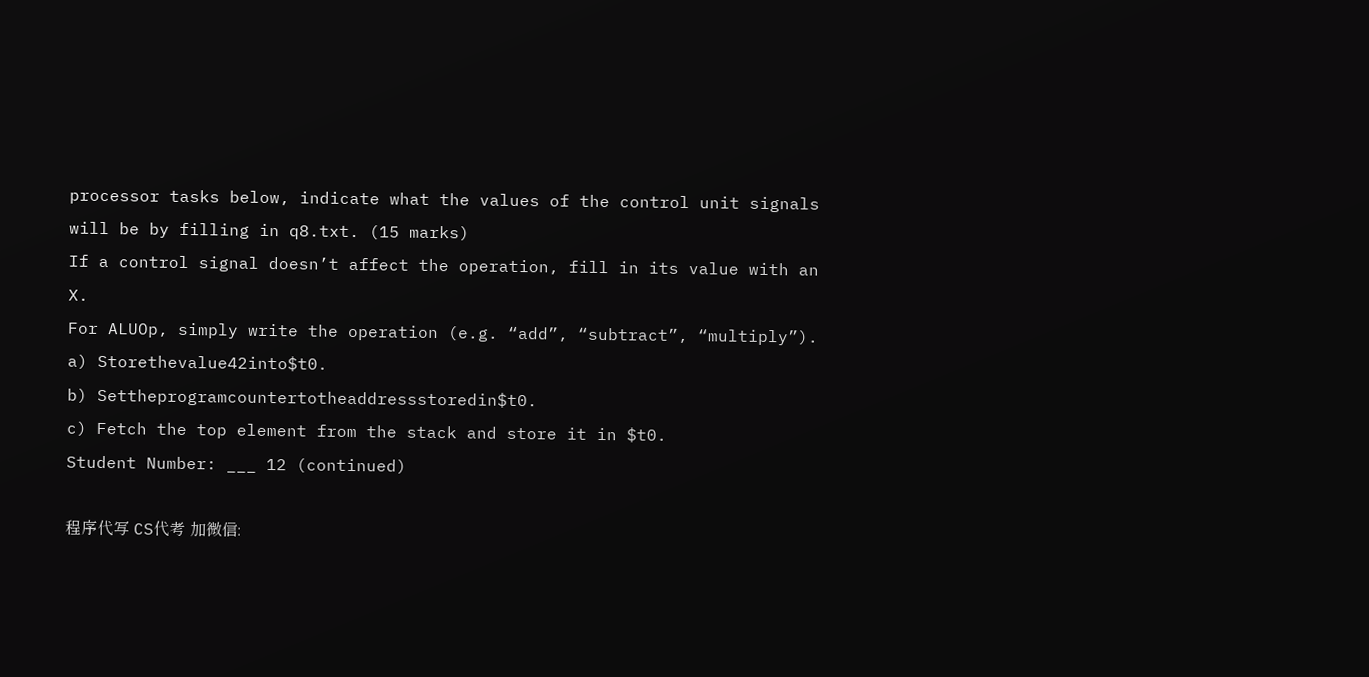processor tasks below, indicate what the values of the control unit signals will be by filling in q8.txt. (15 marks)
If a control signal doesn’t affect the operation, fill in its value with an X.
For ALUOp, simply write the operation (e.g. “add”, “subtract”, “multiply”).
a) Storethevalue42into$t0.
b) Settheprogramcountertotheaddressstoredin$t0.
c) Fetch the top element from the stack and store it in $t0.
Student Number: ___ 12 (continued)

程序代写 CS代考 加微信: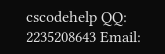cscodehelp QQ: 2235208643 Email: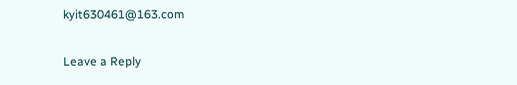kyit630461@163.com

Leave a Reply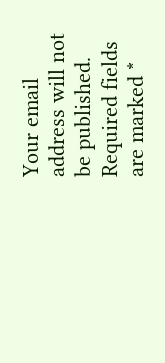Your email address will not be published. Required fields are marked *